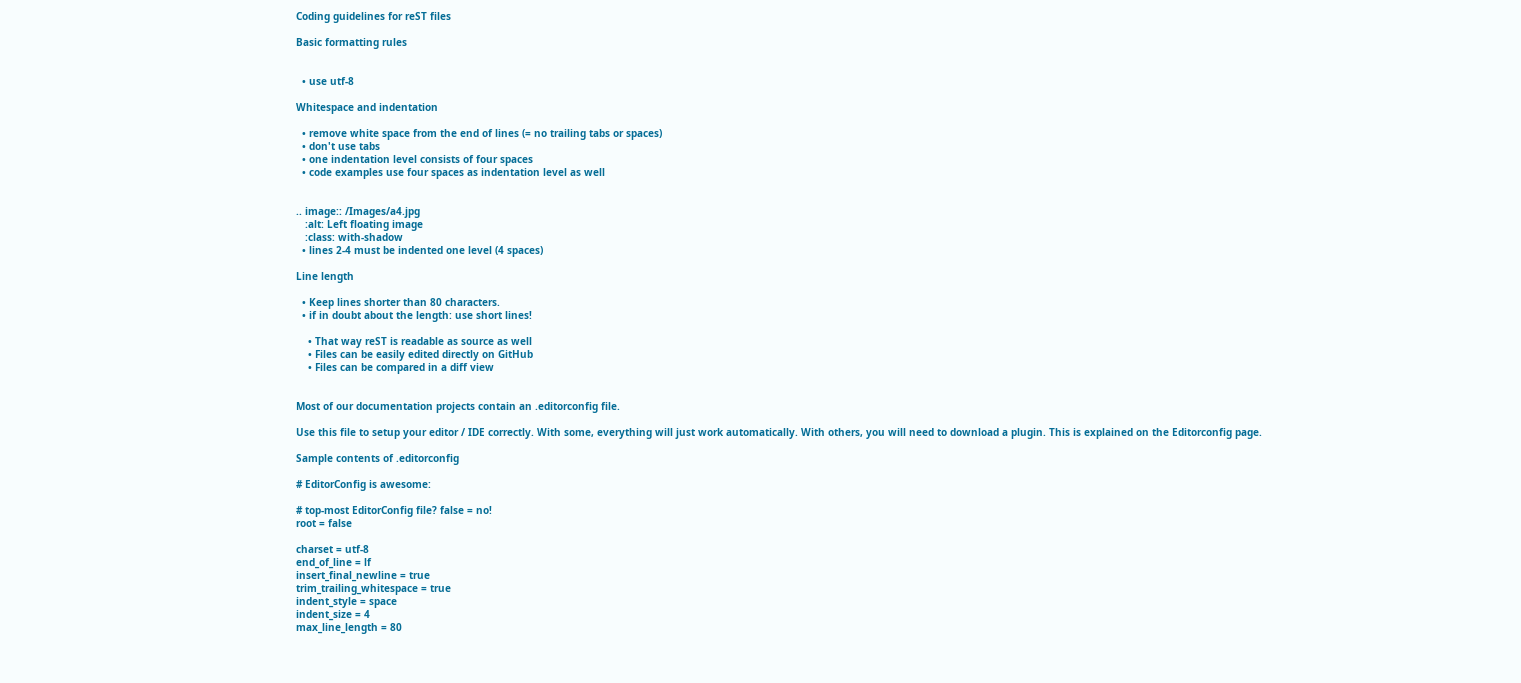Coding guidelines for reST files

Basic formatting rules


  • use utf-8

Whitespace and indentation

  • remove white space from the end of lines (= no trailing tabs or spaces)
  • don't use tabs
  • one indentation level consists of four spaces
  • code examples use four spaces as indentation level as well


.. image:: /Images/a4.jpg
   :alt: Left floating image
   :class: with-shadow
  • lines 2-4 must be indented one level (4 spaces)

Line length

  • Keep lines shorter than 80 characters.
  • if in doubt about the length: use short lines!

    • That way reST is readable as source as well
    • Files can be easily edited directly on GitHub
    • Files can be compared in a diff view


Most of our documentation projects contain an .editorconfig file.

Use this file to setup your editor / IDE correctly. With some, everything will just work automatically. With others, you will need to download a plugin. This is explained on the Editorconfig page.

Sample contents of .editorconfig

# EditorConfig is awesome:

# top-most EditorConfig file? false = no!
root = false

charset = utf-8
end_of_line = lf
insert_final_newline = true
trim_trailing_whitespace = true
indent_style = space
indent_size = 4
max_line_length = 80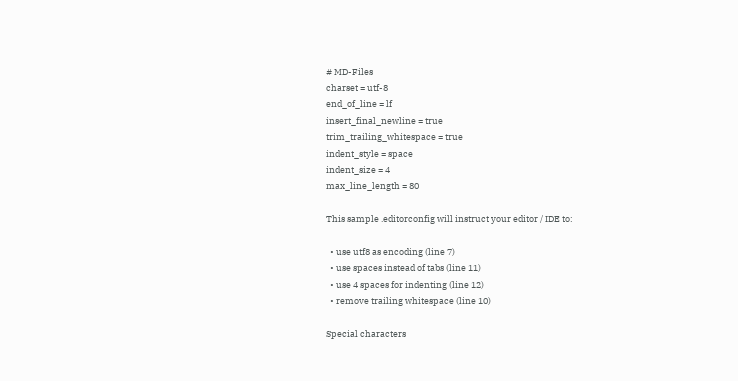# MD-Files
charset = utf-8
end_of_line = lf
insert_final_newline = true
trim_trailing_whitespace = true
indent_style = space
indent_size = 4
max_line_length = 80

This sample .editorconfig will instruct your editor / IDE to:

  • use utf8 as encoding (line 7)
  • use spaces instead of tabs (line 11)
  • use 4 spaces for indenting (line 12)
  • remove trailing whitespace (line 10)

Special characters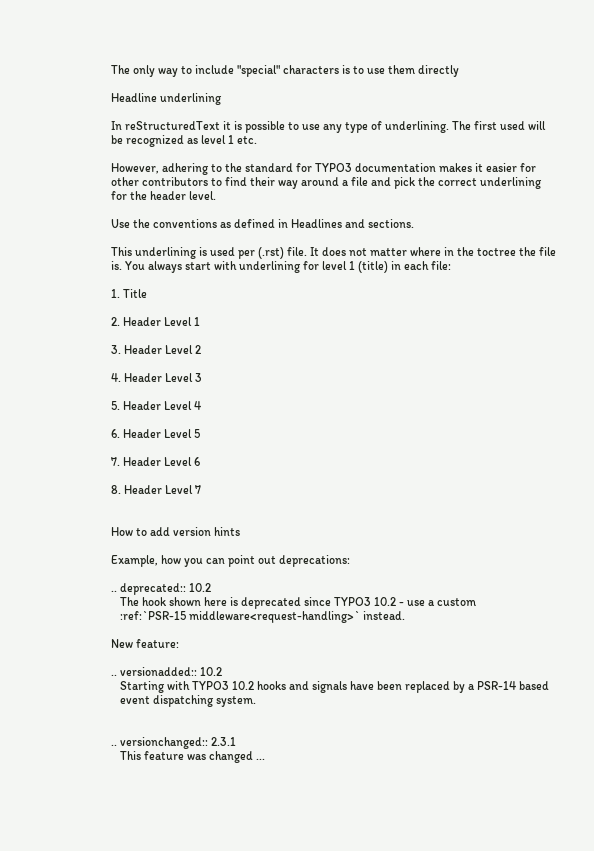The only way to include "special" characters is to use them directly

Headline underlining

In reStructuredText it is possible to use any type of underlining. The first used will be recognized as level 1 etc.

However, adhering to the standard for TYPO3 documentation makes it easier for other contributors to find their way around a file and pick the correct underlining for the header level.

Use the conventions as defined in Headlines and sections.

This underlining is used per (.rst) file. It does not matter where in the toctree the file is. You always start with underlining for level 1 (title) in each file:

1. Title

2. Header Level 1

3. Header Level 2

4. Header Level 3

5. Header Level 4

6. Header Level 5

7. Header Level 6

8. Header Level 7


How to add version hints

Example, how you can point out deprecations:

.. deprecated:: 10.2
   The hook shown here is deprecated since TYPO3 10.2 - use a custom
   :ref:`PSR-15 middleware<request-handling>` instead.

New feature:

.. versionadded:: 10.2
   Starting with TYPO3 10.2 hooks and signals have been replaced by a PSR-14 based
   event dispatching system.


.. versionchanged:: 2.3.1
   This feature was changed ...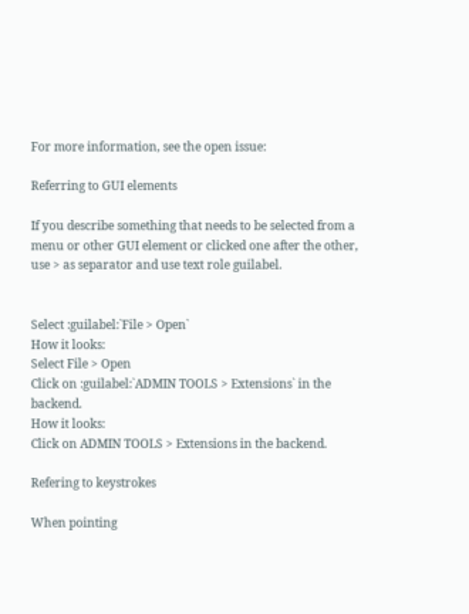For more information, see the open issue:

Referring to GUI elements

If you describe something that needs to be selected from a menu or other GUI element or clicked one after the other, use > as separator and use text role guilabel.


Select :guilabel:`File > Open`
How it looks:
Select File > Open
Click on :guilabel:`ADMIN TOOLS > Extensions` in the backend.
How it looks:
Click on ADMIN TOOLS > Extensions in the backend.

Refering to keystrokes

When pointing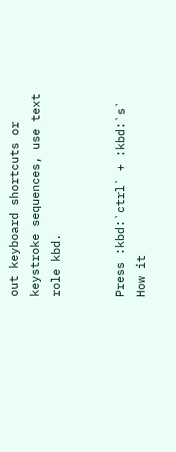out keyboard shortcuts or keystroke sequences, use text role kbd.


Press :kbd:`ctrl` + :kbd:`s`
How it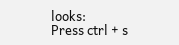looks:
Press ctrl + s